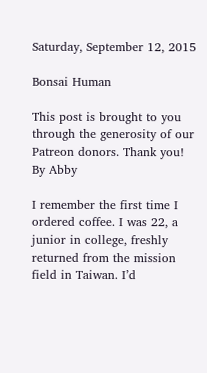Saturday, September 12, 2015

Bonsai Human

This post is brought to you through the generosity of our Patreon donors. Thank you!
By Abby

I remember the first time I ordered coffee. I was 22, a junior in college, freshly returned from the mission field in Taiwan. I’d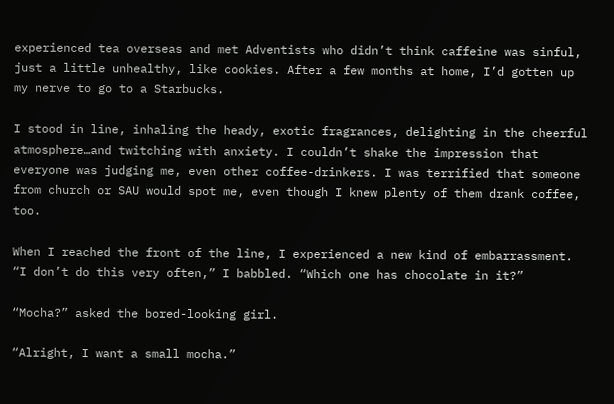experienced tea overseas and met Adventists who didn’t think caffeine was sinful, just a little unhealthy, like cookies. After a few months at home, I’d gotten up my nerve to go to a Starbucks.

I stood in line, inhaling the heady, exotic fragrances, delighting in the cheerful atmosphere…and twitching with anxiety. I couldn’t shake the impression that everyone was judging me, even other coffee-drinkers. I was terrified that someone from church or SAU would spot me, even though I knew plenty of them drank coffee, too.

When I reached the front of the line, I experienced a new kind of embarrassment. “I don’t do this very often,” I babbled. “Which one has chocolate in it?”

“Mocha?” asked the bored-looking girl.

“Alright, I want a small mocha.”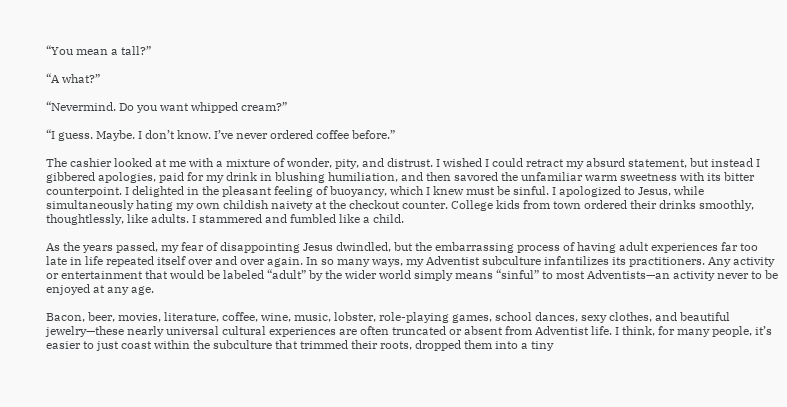“You mean a tall?”

“A what?”

“Nevermind. Do you want whipped cream?”

“I guess. Maybe. I don’t know. I’ve never ordered coffee before.”

The cashier looked at me with a mixture of wonder, pity, and distrust. I wished I could retract my absurd statement, but instead I gibbered apologies, paid for my drink in blushing humiliation, and then savored the unfamiliar warm sweetness with its bitter counterpoint. I delighted in the pleasant feeling of buoyancy, which I knew must be sinful. I apologized to Jesus, while simultaneously hating my own childish naivety at the checkout counter. College kids from town ordered their drinks smoothly, thoughtlessly, like adults. I stammered and fumbled like a child.

As the years passed, my fear of disappointing Jesus dwindled, but the embarrassing process of having adult experiences far too late in life repeated itself over and over again. In so many ways, my Adventist subculture infantilizes its practitioners. Any activity or entertainment that would be labeled “adult” by the wider world simply means “sinful” to most Adventists—an activity never to be enjoyed at any age.

Bacon, beer, movies, literature, coffee, wine, music, lobster, role-playing games, school dances, sexy clothes, and beautiful jewelry—these nearly universal cultural experiences are often truncated or absent from Adventist life. I think, for many people, it’s easier to just coast within the subculture that trimmed their roots, dropped them into a tiny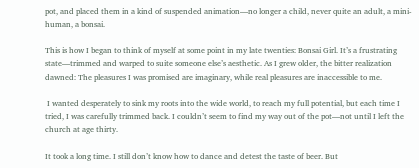pot, and placed them in a kind of suspended animation—no longer a child, never quite an adult, a mini-human, a bonsai.

This is how I began to think of myself at some point in my late twenties: Bonsai Girl. It’s a frustrating state—trimmed and warped to suite someone else’s aesthetic. As I grew older, the bitter realization dawned: The pleasures I was promised are imaginary, while real pleasures are inaccessible to me.

 I wanted desperately to sink my roots into the wide world, to reach my full potential, but each time I tried, I was carefully trimmed back. I couldn’t seem to find my way out of the pot—not until I left the church at age thirty.

It took a long time. I still don’t know how to dance and detest the taste of beer. But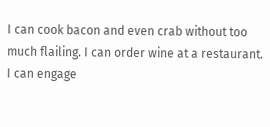I can cook bacon and even crab without too much flailing. I can order wine at a restaurant. I can engage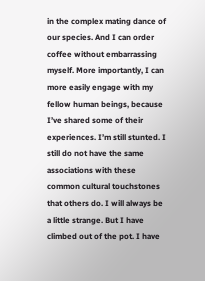in the complex mating dance of our species. And I can order coffee without embarrassing myself. More importantly, I can more easily engage with my fellow human beings, because I’ve shared some of their experiences. I’m still stunted. I still do not have the same associations with these common cultural touchstones that others do. I will always be a little strange. But I have climbed out of the pot. I have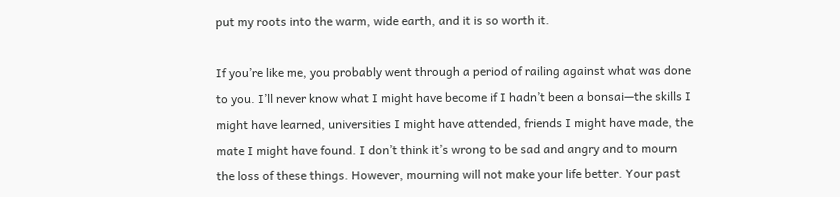put my roots into the warm, wide earth, and it is so worth it.

If you’re like me, you probably went through a period of railing against what was done to you. I’ll never know what I might have become if I hadn’t been a bonsai—the skills I might have learned, universities I might have attended, friends I might have made, the mate I might have found. I don’t think it’s wrong to be sad and angry and to mourn the loss of these things. However, mourning will not make your life better. Your past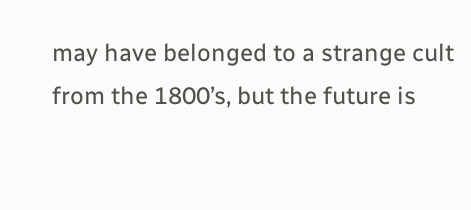may have belonged to a strange cult from the 1800’s, but the future is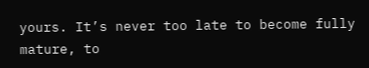yours. It’s never too late to become fully mature, to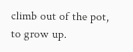climb out of the pot, to grow up.